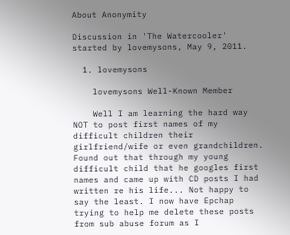About Anonymity

Discussion in 'The Watercooler' started by lovemysons, May 9, 2011.

  1. lovemysons

    lovemysons Well-Known Member

    Well I am learning the hard way NOT to post first names of my difficult children their girlfriend/wife or even grandchildren. Found out that through my young difficult child that he googles first names and came up with CD posts I had written re his life... Not happy to say the least. I now have Epchap trying to help me delete these posts from sub abuse forum as I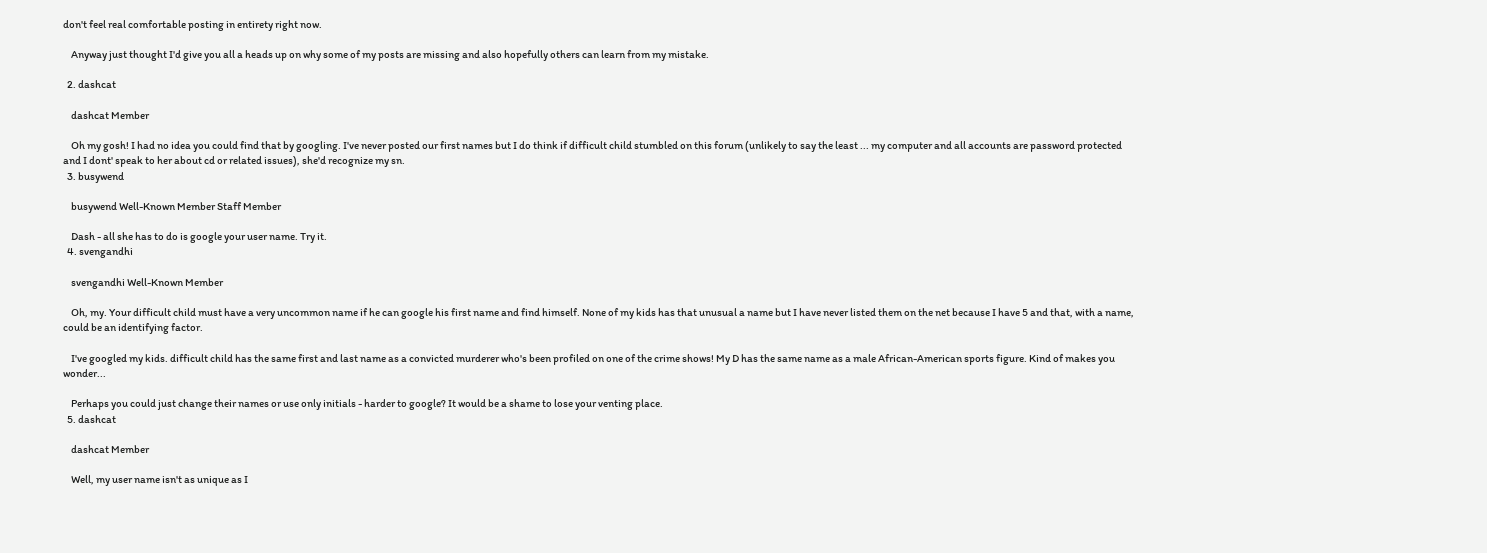don't feel real comfortable posting in entirety right now.

    Anyway just thought I'd give you all a heads up on why some of my posts are missing and also hopefully others can learn from my mistake.

  2. dashcat

    dashcat Member

    Oh my gosh! I had no idea you could find that by googling. I've never posted our first names but I do think if difficult child stumbled on this forum (unlikely to say the least ... my computer and all accounts are password protected and I dont' speak to her about cd or related issues), she'd recognize my sn.
  3. busywend

    busywend Well-Known Member Staff Member

    Dash - all she has to do is google your user name. Try it.
  4. svengandhi

    svengandhi Well-Known Member

    Oh, my. Your difficult child must have a very uncommon name if he can google his first name and find himself. None of my kids has that unusual a name but I have never listed them on the net because I have 5 and that, with a name, could be an identifying factor.

    I've googled my kids. difficult child has the same first and last name as a convicted murderer who's been profiled on one of the crime shows! My D has the same name as a male African-American sports figure. Kind of makes you wonder...

    Perhaps you could just change their names or use only initials - harder to google? It would be a shame to lose your venting place.
  5. dashcat

    dashcat Member

    Well, my user name isn't as unique as I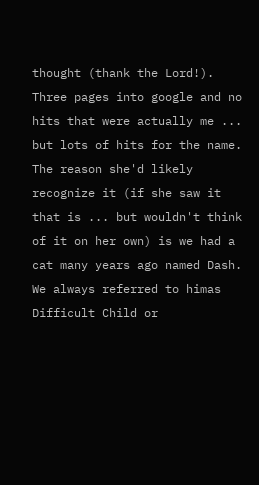thought (thank the Lord!). Three pages into google and no hits that were actually me ... but lots of hits for the name. The reason she'd likely recognize it (if she saw it that is ... but wouldn't think of it on her own) is we had a cat many years ago named Dash. We always referred to himas Difficult Child or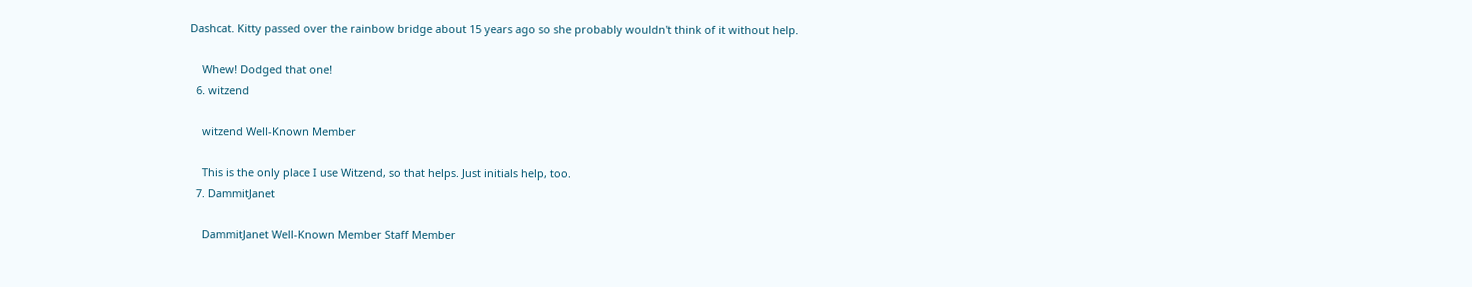Dashcat. Kitty passed over the rainbow bridge about 15 years ago so she probably wouldn't think of it without help.

    Whew! Dodged that one!
  6. witzend

    witzend Well-Known Member

    This is the only place I use Witzend, so that helps. Just initials help, too.
  7. DammitJanet

    DammitJanet Well-Known Member Staff Member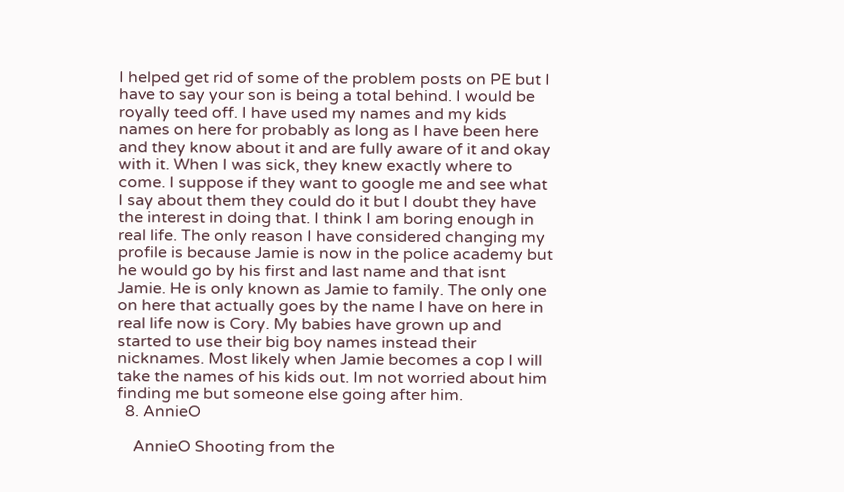I helped get rid of some of the problem posts on PE but I have to say your son is being a total behind. I would be royally teed off. I have used my names and my kids names on here for probably as long as I have been here and they know about it and are fully aware of it and okay with it. When I was sick, they knew exactly where to come. I suppose if they want to google me and see what I say about them they could do it but I doubt they have the interest in doing that. I think I am boring enough in real life. The only reason I have considered changing my profile is because Jamie is now in the police academy but he would go by his first and last name and that isnt Jamie. He is only known as Jamie to family. The only one on here that actually goes by the name I have on here in real life now is Cory. My babies have grown up and started to use their big boy names instead their nicknames. Most likely when Jamie becomes a cop I will take the names of his kids out. Im not worried about him finding me but someone else going after him.
  8. AnnieO

    AnnieO Shooting from the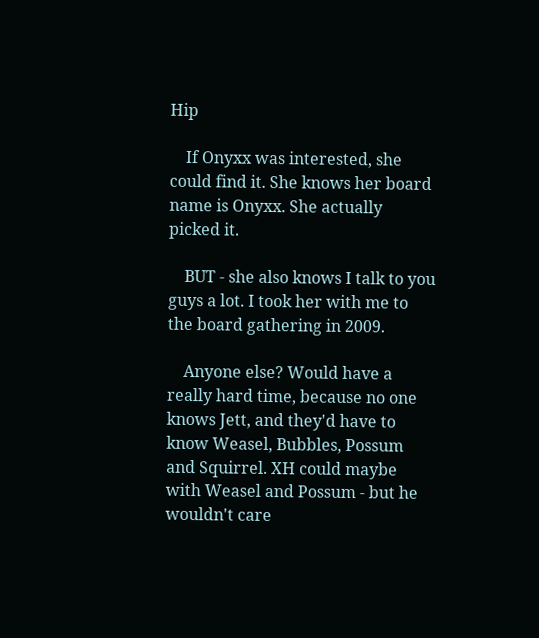Hip

    If Onyxx was interested, she could find it. She knows her board name is Onyxx. She actually picked it.

    BUT - she also knows I talk to you guys a lot. I took her with me to the board gathering in 2009.

    Anyone else? Would have a really hard time, because no one knows Jett, and they'd have to know Weasel, Bubbles, Possum and Squirrel. XH could maybe with Weasel and Possum - but he wouldn't care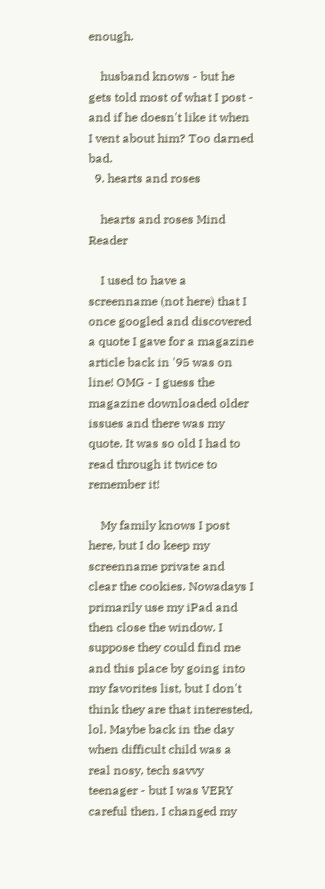enough.

    husband knows - but he gets told most of what I post - and if he doesn't like it when I vent about him? Too darned bad.
  9. hearts and roses

    hearts and roses Mind Reader

    I used to have a screenname (not here) that I once googled and discovered a quote I gave for a magazine article back in '95 was on line! OMG - I guess the magazine downloaded older issues and there was my quote. It was so old I had to read through it twice to remember it!

    My family knows I post here, but I do keep my screenname private and clear the cookies. Nowadays I primarily use my iPad and then close the window. I suppose they could find me and this place by going into my favorites list, but I don't think they are that interested, lol. Maybe back in the day when difficult child was a real nosy, tech savvy teenager - but I was VERY careful then. I changed my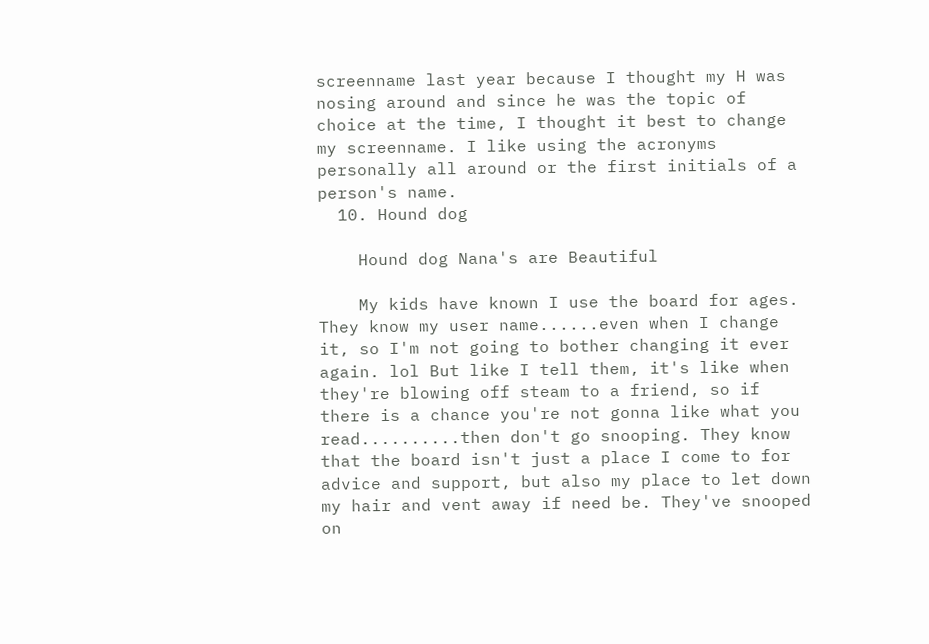screenname last year because I thought my H was nosing around and since he was the topic of choice at the time, I thought it best to change my screenname. I like using the acronyms personally all around or the first initials of a person's name.
  10. Hound dog

    Hound dog Nana's are Beautiful

    My kids have known I use the board for ages. They know my user name......even when I change it, so I'm not going to bother changing it ever again. lol But like I tell them, it's like when they're blowing off steam to a friend, so if there is a chance you're not gonna like what you read..........then don't go snooping. They know that the board isn't just a place I come to for advice and support, but also my place to let down my hair and vent away if need be. They've snooped on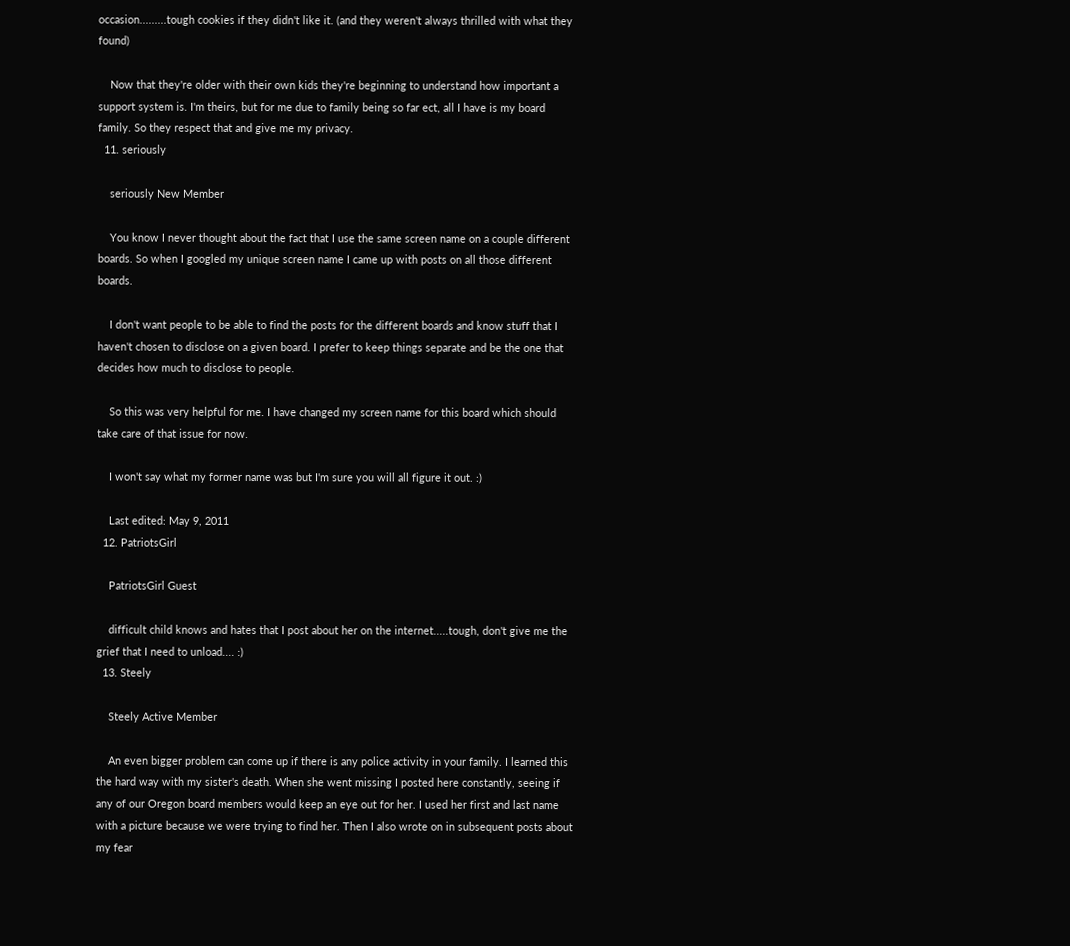occasion.........tough cookies if they didn't like it. (and they weren't always thrilled with what they found)

    Now that they're older with their own kids they're beginning to understand how important a support system is. I'm theirs, but for me due to family being so far ect, all I have is my board family. So they respect that and give me my privacy.
  11. seriously

    seriously New Member

    You know I never thought about the fact that I use the same screen name on a couple different boards. So when I googled my unique screen name I came up with posts on all those different boards.

    I don't want people to be able to find the posts for the different boards and know stuff that I haven't chosen to disclose on a given board. I prefer to keep things separate and be the one that decides how much to disclose to people.

    So this was very helpful for me. I have changed my screen name for this board which should take care of that issue for now.

    I won't say what my former name was but I'm sure you will all figure it out. :)

    Last edited: May 9, 2011
  12. PatriotsGirl

    PatriotsGirl Guest

    difficult child knows and hates that I post about her on the internet.....tough, don't give me the grief that I need to unload.... :)
  13. Steely

    Steely Active Member

    An even bigger problem can come up if there is any police activity in your family. I learned this the hard way with my sister's death. When she went missing I posted here constantly, seeing if any of our Oregon board members would keep an eye out for her. I used her first and last name with a picture because we were trying to find her. Then I also wrote on in subsequent posts about my fear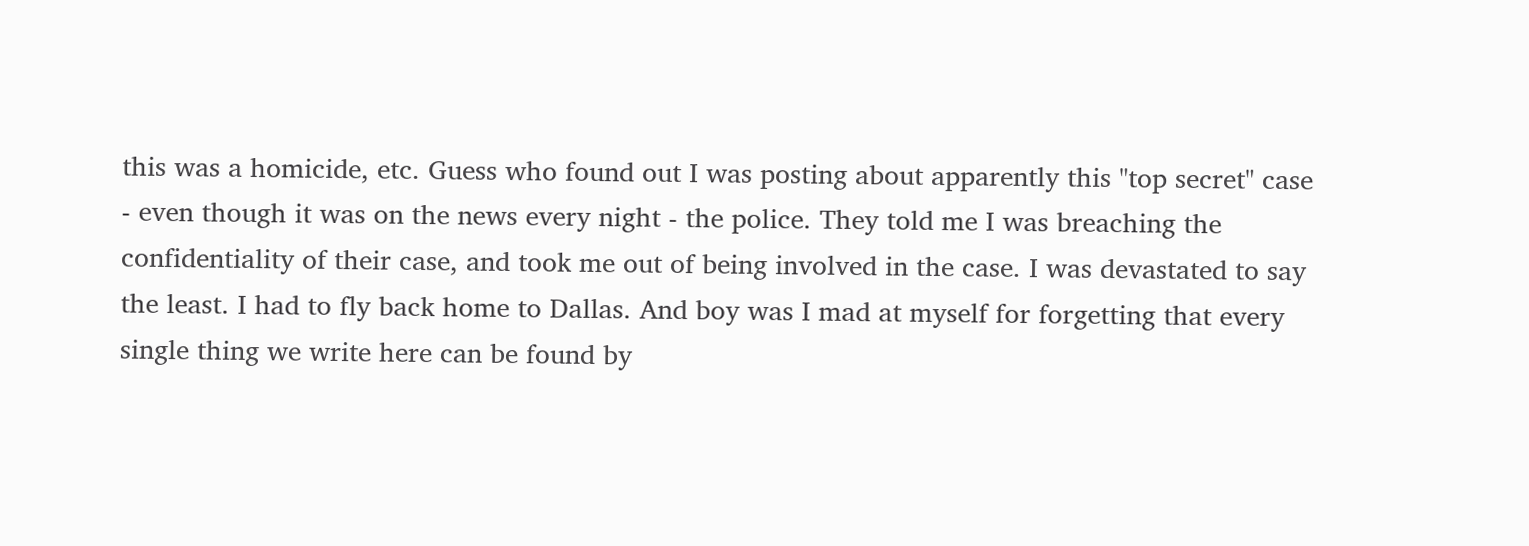this was a homicide, etc. Guess who found out I was posting about apparently this "top secret" case - even though it was on the news every night - the police. They told me I was breaching the confidentiality of their case, and took me out of being involved in the case. I was devastated to say the least. I had to fly back home to Dallas. And boy was I mad at myself for forgetting that every single thing we write here can be found by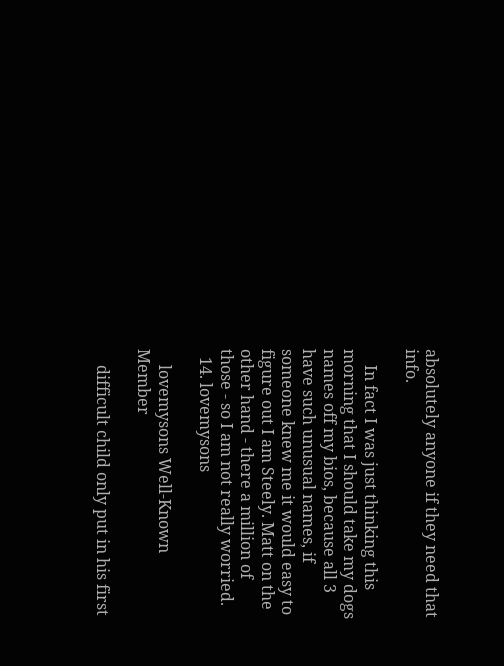absolutely anyone if they need that info.

    In fact I was just thinking this morning that I should take my dogs names off my bios, because all 3 have such unusual names, if someone knew me it would easy to figure out I am Steely. Matt on the other hand - there a million of those - so I am not really worried.
  14. lovemysons

    lovemysons Well-Known Member

    difficult child only put in his first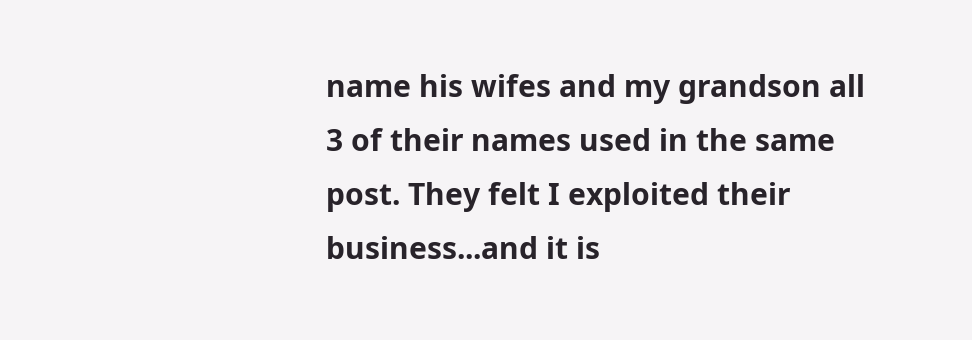name his wifes and my grandson all 3 of their names used in the same post. They felt I exploited their business...and it is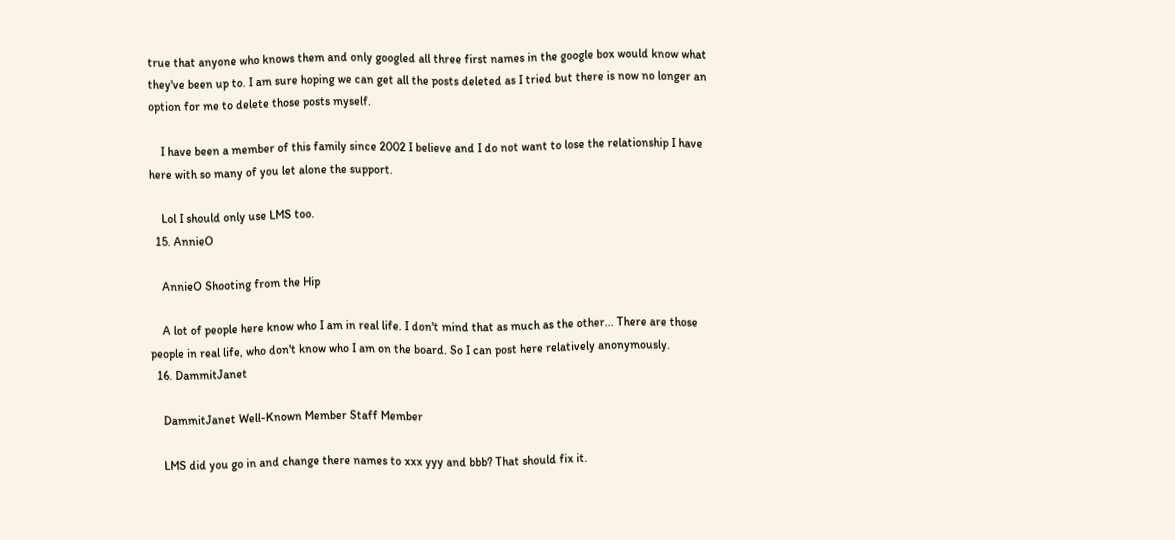true that anyone who knows them and only googled all three first names in the google box would know what they've been up to. I am sure hoping we can get all the posts deleted as I tried but there is now no longer an option for me to delete those posts myself.

    I have been a member of this family since 2002 I believe and I do not want to lose the relationship I have here with so many of you let alone the support.

    Lol I should only use LMS too.
  15. AnnieO

    AnnieO Shooting from the Hip

    A lot of people here know who I am in real life. I don't mind that as much as the other... There are those people in real life, who don't know who I am on the board. So I can post here relatively anonymously.
  16. DammitJanet

    DammitJanet Well-Known Member Staff Member

    LMS did you go in and change there names to xxx yyy and bbb? That should fix it.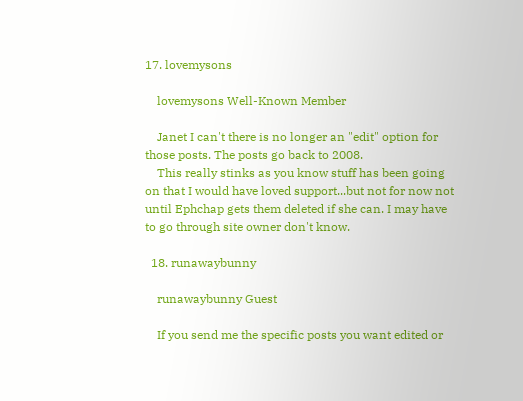17. lovemysons

    lovemysons Well-Known Member

    Janet I can't there is no longer an "edit" option for those posts. The posts go back to 2008.
    This really stinks as you know stuff has been going on that I would have loved support...but not for now not until Ephchap gets them deleted if she can. I may have to go through site owner don't know.

  18. runawaybunny

    runawaybunny Guest

    If you send me the specific posts you want edited or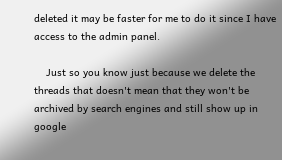deleted it may be faster for me to do it since I have access to the admin panel.

    Just so you know just because we delete the threads that doesn't mean that they won't be archived by search engines and still show up in google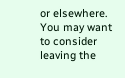or elsewhere. You may want to consider leaving the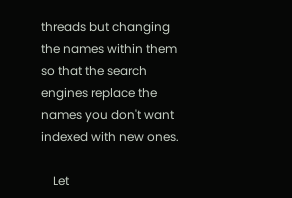threads but changing the names within them so that the search engines replace the names you don't want indexed with new ones.

    Let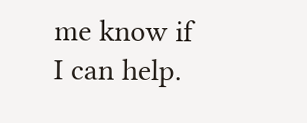me know if I can help.